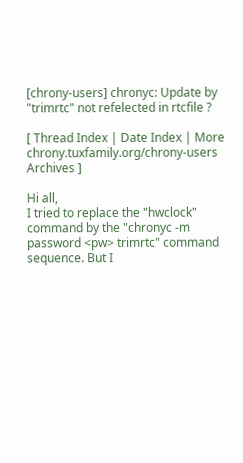[chrony-users] chronyc: Update by "trimrtc" not refelected in rtcfile ?

[ Thread Index | Date Index | More chrony.tuxfamily.org/chrony-users Archives ]

Hi all,
I tried to replace the "hwclock" command by the "chronyc -m password <pw> trimrtc" command
sequence. But I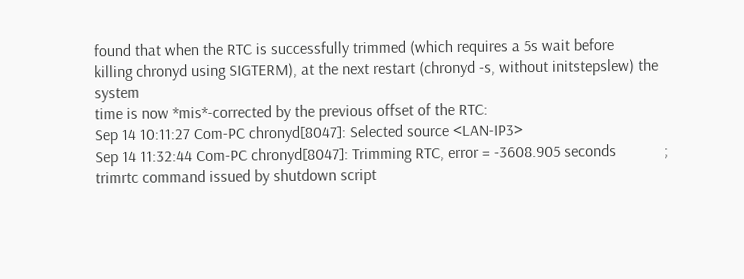found that when the RTC is successfully trimmed (which requires a 5s wait before
killing chronyd using SIGTERM), at the next restart (chronyd -s, without initstepslew) the system
time is now *mis*-corrected by the previous offset of the RTC:
Sep 14 10:11:27 Com-PC chronyd[8047]: Selected source <LAN-IP3>
Sep 14 11:32:44 Com-PC chronyd[8047]: Trimming RTC, error = -3608.905 seconds            ; trimrtc command issued by shutdown script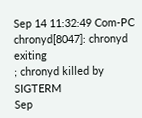Sep 14 11:32:49 Com-PC chronyd[8047]: chronyd exiting                                                               ; chronyd killed by SIGTERM
Sep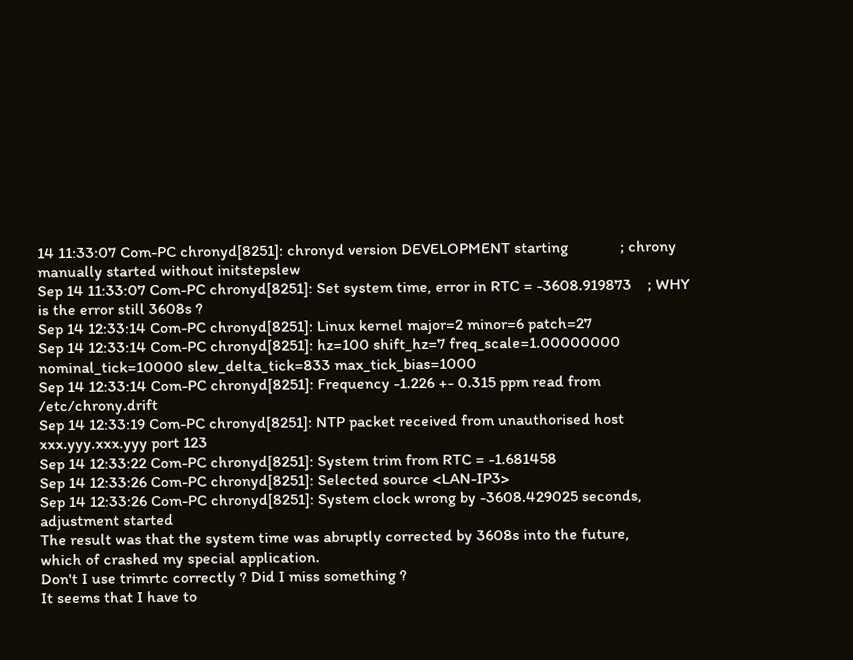14 11:33:07 Com-PC chronyd[8251]: chronyd version DEVELOPMENT starting             ; chrony manually started without initstepslew
Sep 14 11:33:07 Com-PC chronyd[8251]: Set system time, error in RTC = -3608.919873    ; WHY is the error still 3608s ?
Sep 14 12:33:14 Com-PC chronyd[8251]: Linux kernel major=2 minor=6 patch=27
Sep 14 12:33:14 Com-PC chronyd[8251]: hz=100 shift_hz=7 freq_scale=1.00000000 nominal_tick=10000 slew_delta_tick=833 max_tick_bias=1000
Sep 14 12:33:14 Com-PC chronyd[8251]: Frequency -1.226 +- 0.315 ppm read from /etc/chrony.drift
Sep 14 12:33:19 Com-PC chronyd[8251]: NTP packet received from unauthorised host xxx.yyy.xxx.yyy port 123
Sep 14 12:33:22 Com-PC chronyd[8251]: System trim from RTC = -1.681458
Sep 14 12:33:26 Com-PC chronyd[8251]: Selected source <LAN-IP3>
Sep 14 12:33:26 Com-PC chronyd[8251]: System clock wrong by -3608.429025 seconds, adjustment started
The result was that the system time was abruptly corrected by 3608s into the future,
which of crashed my special application.
Don't I use trimrtc correctly ? Did I miss something ?
It seems that I have to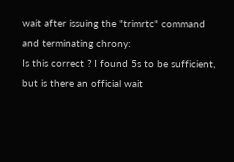wait after issuing the "trimrtc" command and terminating chrony:
Is this correct ? I found 5s to be sufficient, but is there an official wait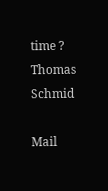time ?
Thomas Schmid

Mail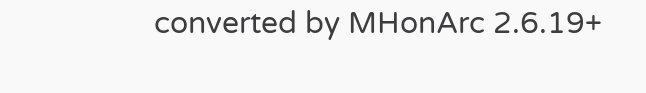converted by MHonArc 2.6.19+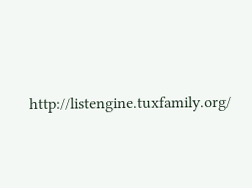http://listengine.tuxfamily.org/